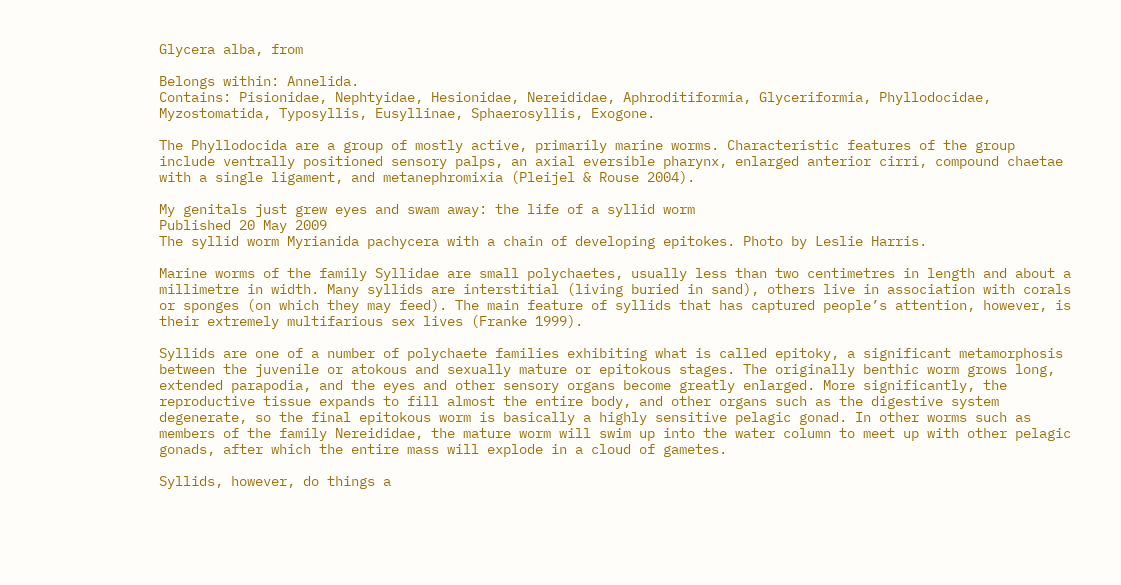Glycera alba, from

Belongs within: Annelida.
Contains: Pisionidae, Nephtyidae, Hesionidae, Nereididae, Aphroditiformia, Glyceriformia, Phyllodocidae, Myzostomatida, Typosyllis, Eusyllinae, Sphaerosyllis, Exogone.

The Phyllodocida are a group of mostly active, primarily marine worms. Characteristic features of the group include ventrally positioned sensory palps, an axial eversible pharynx, enlarged anterior cirri, compound chaetae with a single ligament, and metanephromixia (Pleijel & Rouse 2004).

My genitals just grew eyes and swam away: the life of a syllid worm
Published 20 May 2009
The syllid worm Myrianida pachycera with a chain of developing epitokes. Photo by Leslie Harris.

Marine worms of the family Syllidae are small polychaetes, usually less than two centimetres in length and about a millimetre in width. Many syllids are interstitial (living buried in sand), others live in association with corals or sponges (on which they may feed). The main feature of syllids that has captured people’s attention, however, is their extremely multifarious sex lives (Franke 1999).

Syllids are one of a number of polychaete families exhibiting what is called epitoky, a significant metamorphosis between the juvenile or atokous and sexually mature or epitokous stages. The originally benthic worm grows long, extended parapodia, and the eyes and other sensory organs become greatly enlarged. More significantly, the reproductive tissue expands to fill almost the entire body, and other organs such as the digestive system degenerate, so the final epitokous worm is basically a highly sensitive pelagic gonad. In other worms such as members of the family Nereididae, the mature worm will swim up into the water column to meet up with other pelagic gonads, after which the entire mass will explode in a cloud of gametes.

Syllids, however, do things a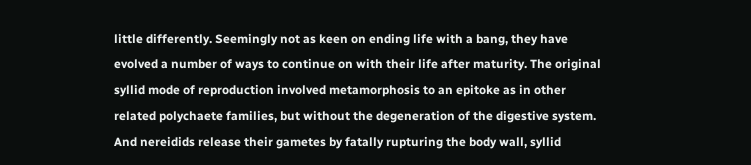little differently. Seemingly not as keen on ending life with a bang, they have evolved a number of ways to continue on with their life after maturity. The original syllid mode of reproduction involved metamorphosis to an epitoke as in other related polychaete families, but without the degeneration of the digestive system. And nereidids release their gametes by fatally rupturing the body wall, syllid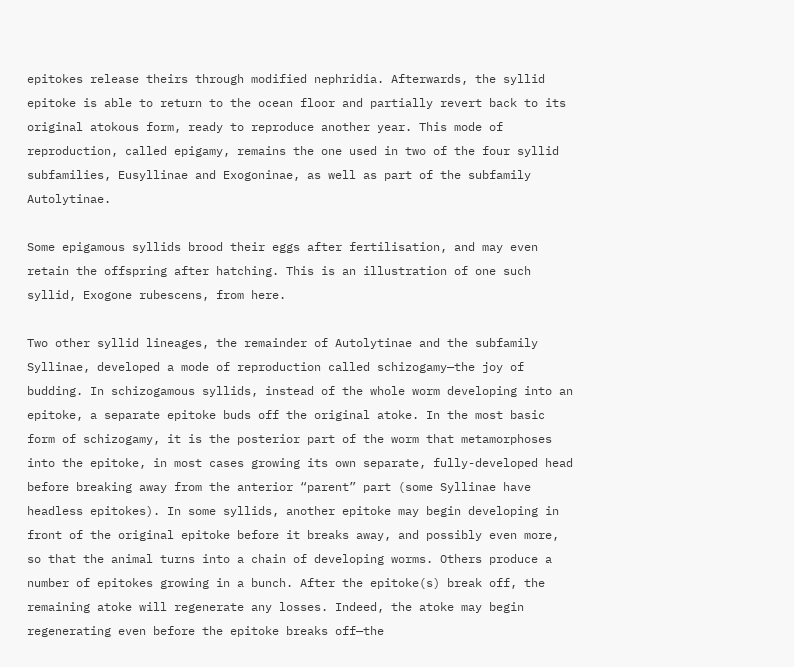epitokes release theirs through modified nephridia. Afterwards, the syllid epitoke is able to return to the ocean floor and partially revert back to its original atokous form, ready to reproduce another year. This mode of reproduction, called epigamy, remains the one used in two of the four syllid subfamilies, Eusyllinae and Exogoninae, as well as part of the subfamily Autolytinae.

Some epigamous syllids brood their eggs after fertilisation, and may even retain the offspring after hatching. This is an illustration of one such syllid, Exogone rubescens, from here.

Two other syllid lineages, the remainder of Autolytinae and the subfamily Syllinae, developed a mode of reproduction called schizogamy—the joy of budding. In schizogamous syllids, instead of the whole worm developing into an epitoke, a separate epitoke buds off the original atoke. In the most basic form of schizogamy, it is the posterior part of the worm that metamorphoses into the epitoke, in most cases growing its own separate, fully-developed head before breaking away from the anterior “parent” part (some Syllinae have headless epitokes). In some syllids, another epitoke may begin developing in front of the original epitoke before it breaks away, and possibly even more, so that the animal turns into a chain of developing worms. Others produce a number of epitokes growing in a bunch. After the epitoke(s) break off, the remaining atoke will regenerate any losses. Indeed, the atoke may begin regenerating even before the epitoke breaks off—the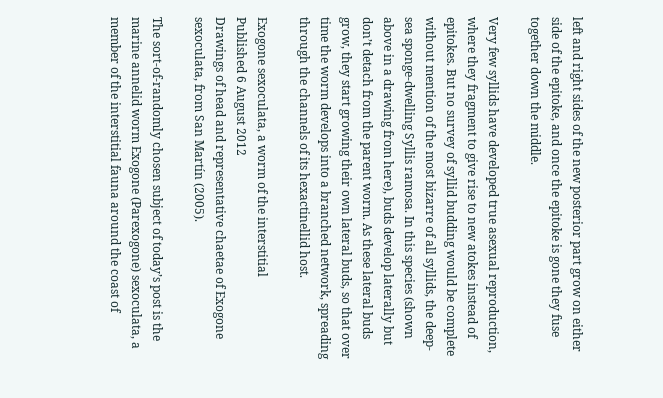left and right sides of the new posterior part grow on either side of the epitoke, and once the epitoke is gone they fuse together down the middle.

Very few syllids have developed true asexual reproduction, where they fragment to give rise to new atokes instead of epitokes. But no survey of syllid budding would be complete without mention of the most bizarre of all syllids, the deep-sea sponge-dwelling Syllis ramosa. In this species (shown above in a drawing from here), buds develop laterally but don’t detach from the parent worm. As these lateral buds grow, they start growing their own lateral buds, so that over time the worm develops into a branched network, spreading through the channels of its hexactinellid host.

Exogone sexoculata, a worm of the interstitial
Published 6 August 2012
Drawings of head and representative chaetae of Exogone sexoculata, from San Martín (2005).

The sort-of-randomly chosen subject of today’s post is the marine annelid worm Exogone (Parexogone) sexoculata, a member of the interstitial fauna around the coast of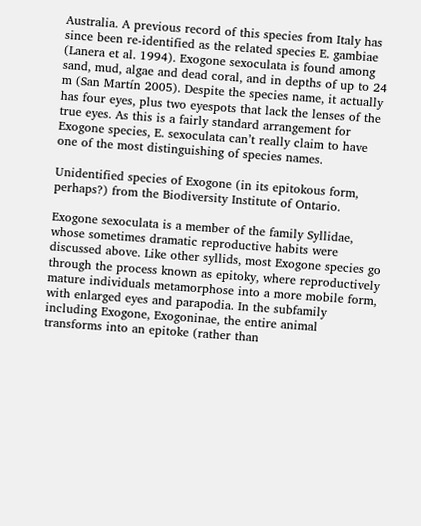Australia. A previous record of this species from Italy has since been re-identified as the related species E. gambiae (Lanera et al. 1994). Exogone sexoculata is found among sand, mud, algae and dead coral, and in depths of up to 24 m (San Martín 2005). Despite the species name, it actually has four eyes, plus two eyespots that lack the lenses of the true eyes. As this is a fairly standard arrangement for Exogone species, E. sexoculata can’t really claim to have one of the most distinguishing of species names.

Unidentified species of Exogone (in its epitokous form, perhaps?) from the Biodiversity Institute of Ontario.

Exogone sexoculata is a member of the family Syllidae, whose sometimes dramatic reproductive habits were discussed above. Like other syllids, most Exogone species go through the process known as epitoky, where reproductively mature individuals metamorphose into a more mobile form, with enlarged eyes and parapodia. In the subfamily including Exogone, Exogoninae, the entire animal transforms into an epitoke (rather than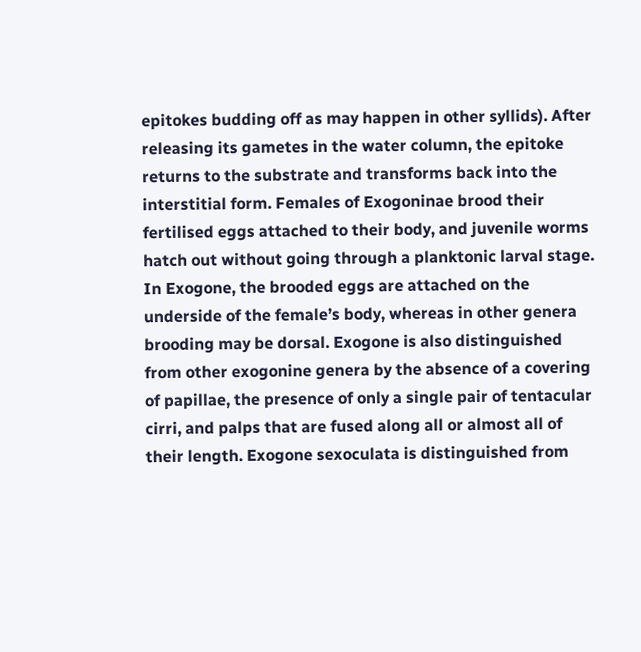epitokes budding off as may happen in other syllids). After releasing its gametes in the water column, the epitoke returns to the substrate and transforms back into the interstitial form. Females of Exogoninae brood their fertilised eggs attached to their body, and juvenile worms hatch out without going through a planktonic larval stage. In Exogone, the brooded eggs are attached on the underside of the female’s body, whereas in other genera brooding may be dorsal. Exogone is also distinguished from other exogonine genera by the absence of a covering of papillae, the presence of only a single pair of tentacular cirri, and palps that are fused along all or almost all of their length. Exogone sexoculata is distinguished from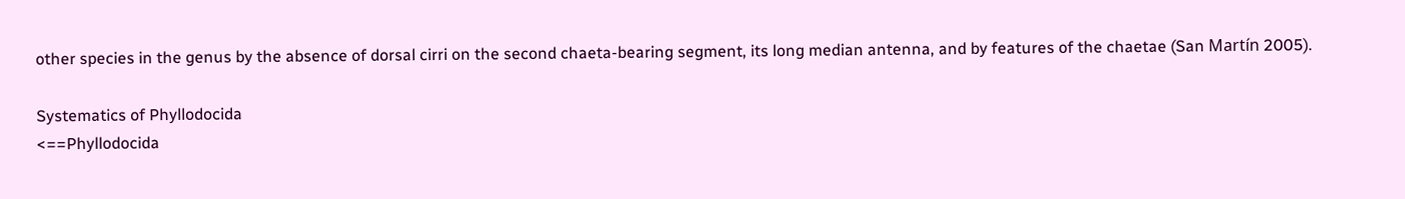other species in the genus by the absence of dorsal cirri on the second chaeta-bearing segment, its long median antenna, and by features of the chaetae (San Martín 2005).

Systematics of Phyllodocida
<==Phyllodocida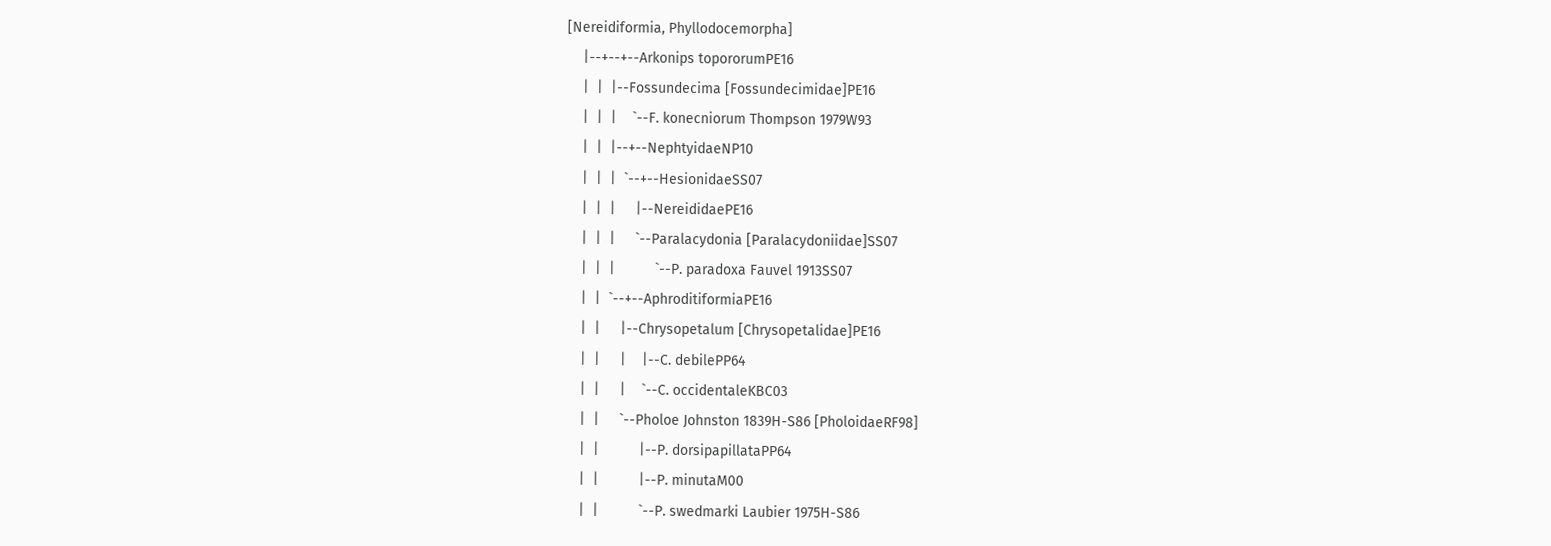[Nereidiformia, Phyllodocemorpha]
    |--+--+--Arkonips topororumPE16
    |  |  |--Fossundecima [Fossundecimidae]PE16
    |  |  |    `--F. konecniorum Thompson 1979W93
    |  |  |--+--NephtyidaeNP10
    |  |  |  `--+--HesionidaeSS07
    |  |  |     |--NereididaePE16
    |  |  |     `--Paralacydonia [Paralacydoniidae]SS07
    |  |  |          `--P. paradoxa Fauvel 1913SS07
    |  |  `--+--AphroditiformiaPE16
    |  |     |--Chrysopetalum [Chrysopetalidae]PE16
    |  |     |    |--C. debilePP64
    |  |     |    `--C. occidentaleKBC03
    |  |     `--Pholoe Johnston 1839H-S86 [PholoidaeRF98]
    |  |          |--P. dorsipapillataPP64
    |  |          |--P. minutaM00
    |  |          `--P. swedmarki Laubier 1975H-S86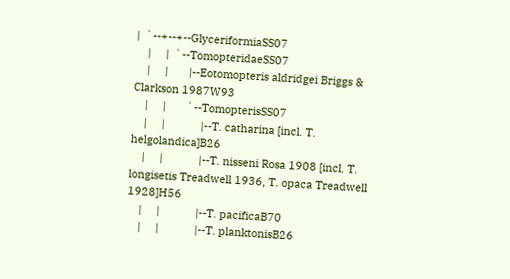|  `--+--+--GlyceriformiaSS07
    |     |  `--TomopteridaeSS07
    |     |       |--Eotomopteris aldridgei Briggs & Clarkson 1987W93
    |     |       `--TomopterisSS07
    |     |            |--T. catharina [incl. T. helgolandica]B26
    |     |            |--T. nisseni Rosa 1908 [incl. T. longisetis Treadwell 1936, T. opaca Treadwell 1928]H56
    |     |            |--T. pacificaB70
    |     |            |--T. planktonisB26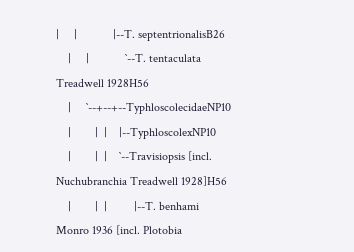|     |            |--T. septentrionalisB26
    |     |            `--T. tentaculata Treadwell 1928H56
    |     `--+--+--TyphloscolecidaeNP10
    |        |  |    |--TyphloscolexNP10
    |        |  |    `--Travisiopsis [incl. Nuchubranchia Treadwell 1928]H56
    |        |  |         |--T. benhami Monro 1936 [incl. Plotobia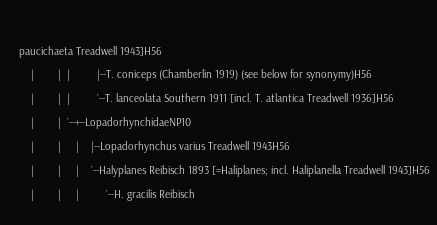paucichaeta Treadwell 1943]H56
    |        |  |         |--T. coniceps (Chamberlin 1919) (see below for synonymy)H56
    |        |  |         `--T. lanceolata Southern 1911 [incl. T. atlantica Treadwell 1936]H56
    |        |  `--+--LopadorhynchidaeNP10
    |        |     |    |--Lopadorhynchus varius Treadwell 1943H56
    |        |     |    `--Halyplanes Reibisch 1893 [=Haliplanes; incl. Haliplanella Treadwell 1943]H56
    |        |     |         `--H. gracilis Reibisch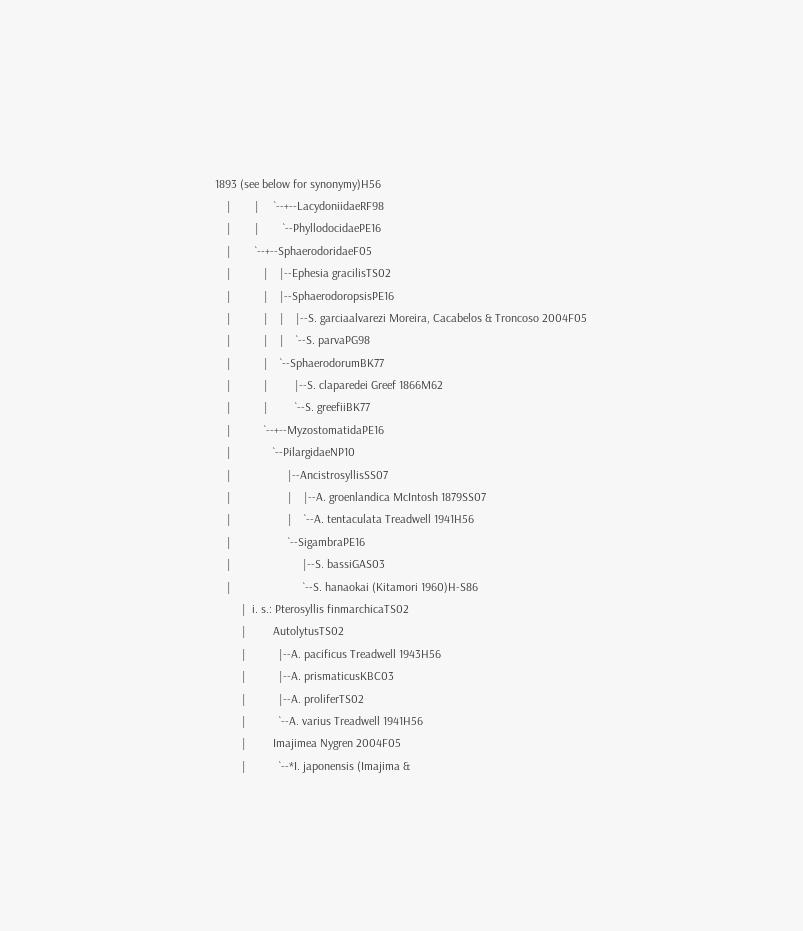1893 (see below for synonymy)H56
    |        |     `--+--LacydoniidaeRF98
    |        |        `--PhyllodocidaePE16
    |        `--+--SphaerodoridaeF05
    |           |    |--Ephesia gracilisTS02
    |           |    |--SphaerodoropsisPE16
    |           |    |    |--S. garciaalvarezi Moreira, Cacabelos & Troncoso 2004F05
    |           |    |    `--S. parvaPG98
    |           |    `--SphaerodorumBK77
    |           |         |--S. claparedei Greef 1866M62
    |           |         `--S. greefiiBK77
    |           `--+--MyzostomatidaPE16
    |              `--PilargidaeNP10
    |                   |--AncistrosyllisSS07
    |                   |    |--A. groenlandica McIntosh 1879SS07
    |                   |    `--A. tentaculata Treadwell 1941H56
    |                   `--SigambraPE16
    |                        |--S. bassiGAS03
    |                        `--S. hanaokai (Kitamori 1960)H-S86
         |  i. s.: Pterosyllis finmarchicaTS02
         |         AutolytusTS02
         |           |--A. pacificus Treadwell 1943H56
         |           |--A. prismaticusKBC03
         |           |--A. proliferTS02
         |           `--A. varius Treadwell 1941H56
         |         Imajimea Nygren 2004F05
         |           `--*I. japonensis (Imajima &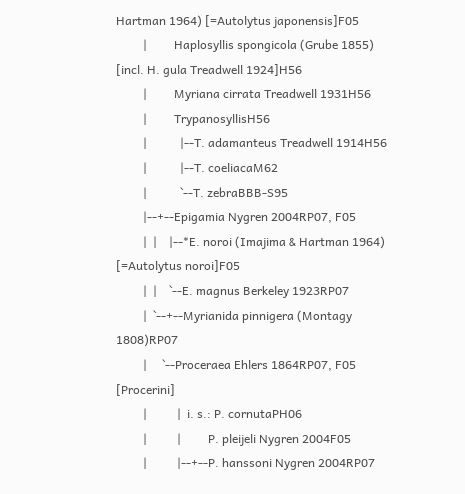Hartman 1964) [=Autolytus japonensis]F05
         |         Haplosyllis spongicola (Grube 1855) [incl. H. gula Treadwell 1924]H56
         |         Myriana cirrata Treadwell 1931H56
         |         TrypanosyllisH56
         |           |--T. adamanteus Treadwell 1914H56
         |           |--T. coeliacaM62
         |           `--T. zebraBBB-S95
         |--+--Epigamia Nygren 2004RP07, F05
         |  |    |--*E. noroi (Imajima & Hartman 1964) [=Autolytus noroi]F05
         |  |    `--E. magnus Berkeley 1923RP07
         |  `--+--Myrianida pinnigera (Montagy 1808)RP07
         |     `--Proceraea Ehlers 1864RP07, F05 [Procerini]
         |          |  i. s.: P. cornutaPH06
         |          |         P. pleijeli Nygren 2004F05
         |          |--+--P. hanssoni Nygren 2004RP07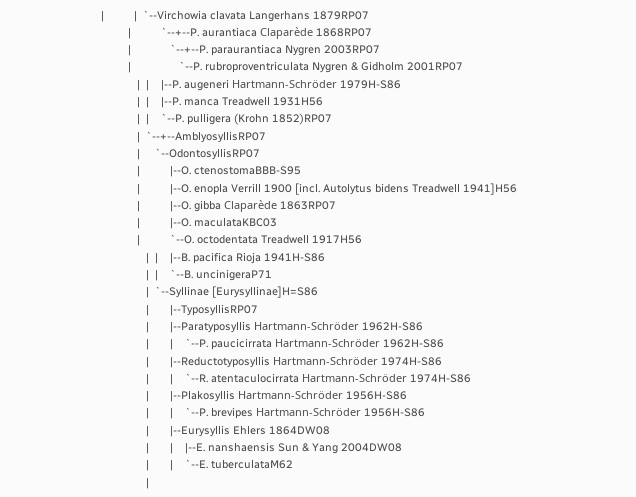|          |  `--Virchowia clavata Langerhans 1879RP07
         |          `--+--P. aurantiaca Claparède 1868RP07
         |             `--+--P. paraurantiaca Nygren 2003RP07
         |                `--P. rubroproventriculata Nygren & Gidholm 2001RP07
            |  |    |--P. augeneri Hartmann-Schröder 1979H-S86
            |  |    |--P. manca Treadwell 1931H56
            |  |    `--P. pulligera (Krohn 1852)RP07
            |  `--+--AmblyosyllisRP07
            |     `--OdontosyllisRP07
            |          |--O. ctenostomaBBB-S95
            |          |--O. enopla Verrill 1900 [incl. Autolytus bidens Treadwell 1941]H56
            |          |--O. gibba Claparède 1863RP07
            |          |--O. maculataKBC03
            |          `--O. octodentata Treadwell 1917H56
               |  |    |--B. pacifica Rioja 1941H-S86
               |  |    `--B. uncinigeraP71
               |  `--Syllinae [Eurysyllinae]H=S86
               |       |--TyposyllisRP07
               |       |--Paratyposyllis Hartmann-Schröder 1962H-S86
               |       |    `--P. paucicirrata Hartmann-Schröder 1962H-S86
               |       |--Reductotyposyllis Hartmann-Schröder 1974H-S86
               |       |    `--R. atentaculocirrata Hartmann-Schröder 1974H-S86
               |       |--Plakosyllis Hartmann-Schröder 1956H-S86
               |       |    `--P. brevipes Hartmann-Schröder 1956H-S86
               |       |--Eurysyllis Ehlers 1864DW08
               |       |    |--E. nanshaensis Sun & Yang 2004DW08
               |       |    `--E. tuberculataM62
               |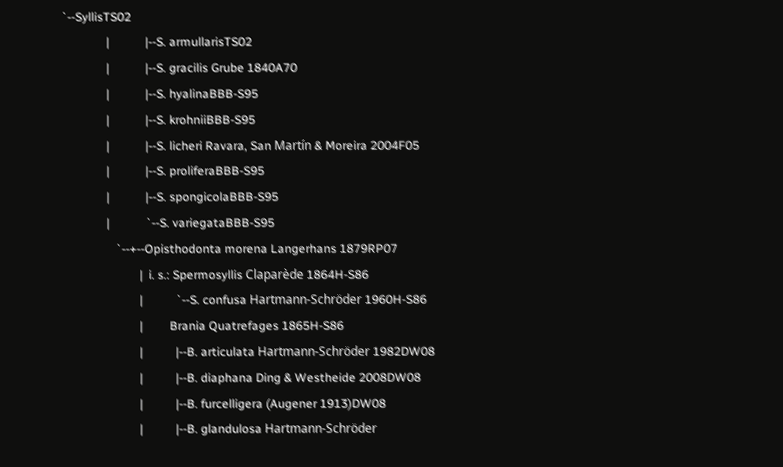`--SyllisTS02
               |            |--S. armullarisTS02
               |            |--S. gracilis Grube 1840A70
               |            |--S. hyalinaBBB-S95
               |            |--S. krohniiBBB-S95
               |            |--S. licheri Ravara, San Martín & Moreira 2004F05
               |            |--S. proliferaBBB-S95
               |            |--S. spongicolaBBB-S95
               |            `--S. variegataBBB-S95
                  `--+--Opisthodonta morena Langerhans 1879RP07
                          |  i. s.: Spermosyllis Claparède 1864H-S86
                          |           `--S. confusa Hartmann-Schröder 1960H-S86
                          |         Brania Quatrefages 1865H-S86
                          |           |--B. articulata Hartmann-Schröder 1982DW08
                          |           |--B. diaphana Ding & Westheide 2008DW08
                          |           |--B. furcelligera (Augener 1913)DW08
                          |           |--B. glandulosa Hartmann-Schröder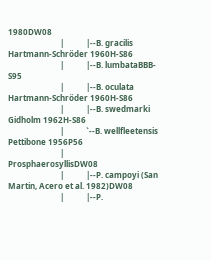1980DW08
                          |           |--B. gracilis Hartmann-Schröder 1960H-S86
                          |           |--B. lumbataBBB-S95
                          |           |--B. oculata Hartmann-Schröder 1960H-S86
                          |           |--B. swedmarki Gidholm 1962H-S86
                          |           `--B. wellfleetensis Pettibone 1956P56
                          |         ProsphaerosyllisDW08
                          |           |--P. campoyi (San Martin, Acero et al. 1982)DW08
                          |           |--P.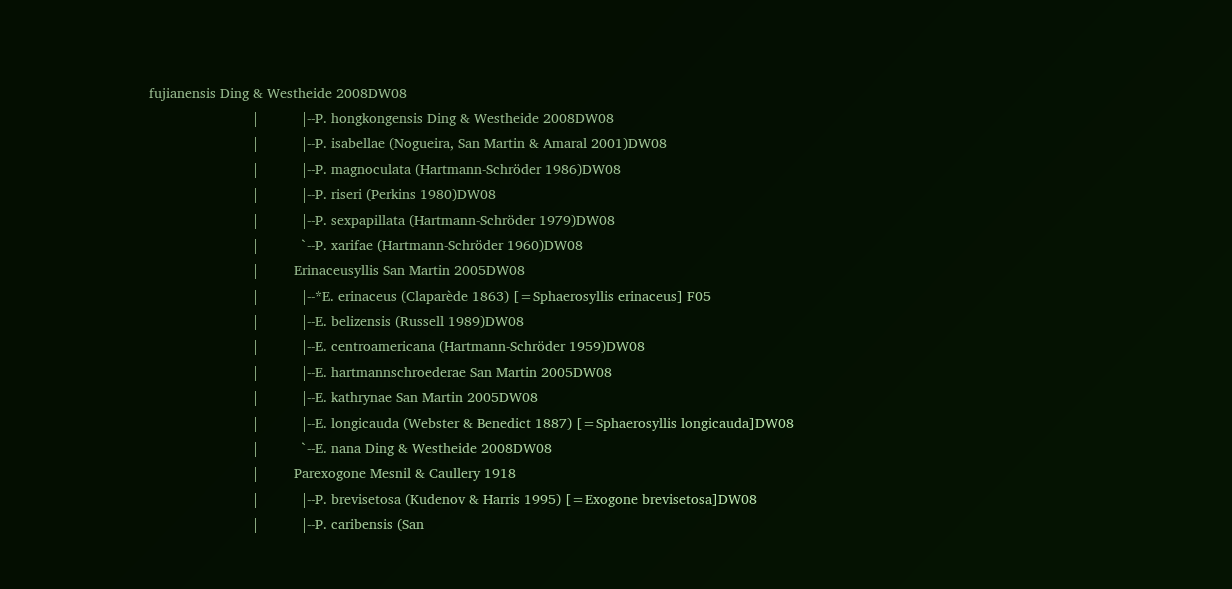fujianensis Ding & Westheide 2008DW08
                          |           |--P. hongkongensis Ding & Westheide 2008DW08
                          |           |--P. isabellae (Nogueira, San Martin & Amaral 2001)DW08
                          |           |--P. magnoculata (Hartmann-Schröder 1986)DW08
                          |           |--P. riseri (Perkins 1980)DW08
                          |           |--P. sexpapillata (Hartmann-Schröder 1979)DW08
                          |           `--P. xarifae (Hartmann-Schröder 1960)DW08
                          |         Erinaceusyllis San Martin 2005DW08
                          |           |--*E. erinaceus (Claparède 1863) [=Sphaerosyllis erinaceus] F05
                          |           |--E. belizensis (Russell 1989)DW08
                          |           |--E. centroamericana (Hartmann-Schröder 1959)DW08
                          |           |--E. hartmannschroederae San Martin 2005DW08
                          |           |--E. kathrynae San Martin 2005DW08
                          |           |--E. longicauda (Webster & Benedict 1887) [=Sphaerosyllis longicauda]DW08
                          |           `--E. nana Ding & Westheide 2008DW08
                          |         Parexogone Mesnil & Caullery 1918
                          |           |--P. brevisetosa (Kudenov & Harris 1995) [=Exogone brevisetosa]DW08
                          |           |--P. caribensis (San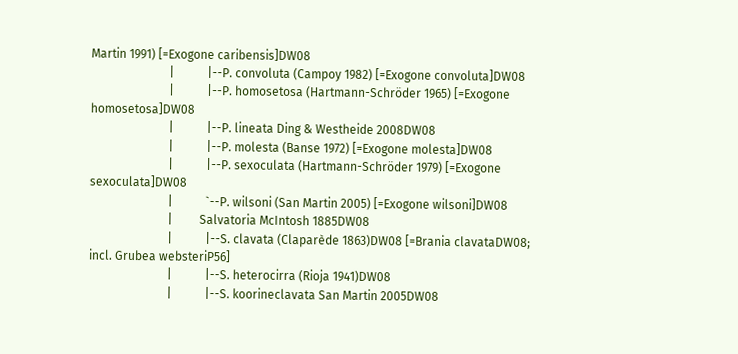Martin 1991) [=Exogone caribensis]DW08
                          |           |--P. convoluta (Campoy 1982) [=Exogone convoluta]DW08
                          |           |--P. homosetosa (Hartmann-Schröder 1965) [=Exogone homosetosa]DW08
                          |           |--P. lineata Ding & Westheide 2008DW08
                          |           |--P. molesta (Banse 1972) [=Exogone molesta]DW08
                          |           |--P. sexoculata (Hartmann-Schröder 1979) [=Exogone sexoculata]DW08
                          |           `--P. wilsoni (San Martin 2005) [=Exogone wilsoni]DW08
                          |         Salvatoria McIntosh 1885DW08
                          |           |--S. clavata (Claparède 1863)DW08 [=Brania clavataDW08; incl. Grubea websteriP56]
                          |           |--S. heterocirra (Rioja 1941)DW08
                          |           |--S. koorineclavata San Martin 2005DW08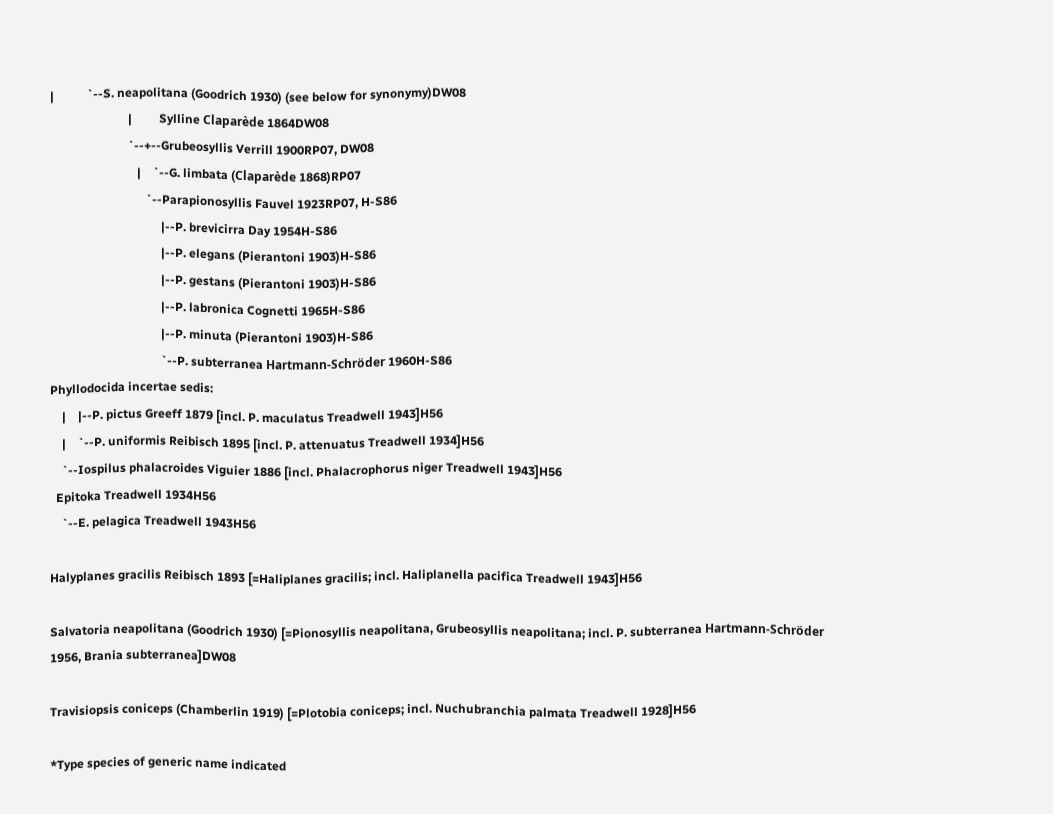|           `--S. neapolitana (Goodrich 1930) (see below for synonymy)DW08
                          |         Sylline Claparède 1864DW08
                          `--+--Grubeosyllis Verrill 1900RP07, DW08
                             |    `--G. limbata (Claparède 1868)RP07
                                `--Parapionosyllis Fauvel 1923RP07, H-S86
                                     |--P. brevicirra Day 1954H-S86
                                     |--P. elegans (Pierantoni 1903)H-S86
                                     |--P. gestans (Pierantoni 1903)H-S86
                                     |--P. labronica Cognetti 1965H-S86
                                     |--P. minuta (Pierantoni 1903)H-S86
                                     `--P. subterranea Hartmann-Schröder 1960H-S86
Phyllodocida incertae sedis:
    |    |--P. pictus Greeff 1879 [incl. P. maculatus Treadwell 1943]H56
    |    `--P. uniformis Reibisch 1895 [incl. P. attenuatus Treadwell 1934]H56
    `--Iospilus phalacroides Viguier 1886 [incl. Phalacrophorus niger Treadwell 1943]H56
  Epitoka Treadwell 1934H56
    `--E. pelagica Treadwell 1943H56

Halyplanes gracilis Reibisch 1893 [=Haliplanes gracilis; incl. Haliplanella pacifica Treadwell 1943]H56

Salvatoria neapolitana (Goodrich 1930) [=Pionosyllis neapolitana, Grubeosyllis neapolitana; incl. P. subterranea Hartmann-Schröder 1956, Brania subterranea]DW08

Travisiopsis coniceps (Chamberlin 1919) [=Plotobia coniceps; incl. Nuchubranchia palmata Treadwell 1928]H56

*Type species of generic name indicated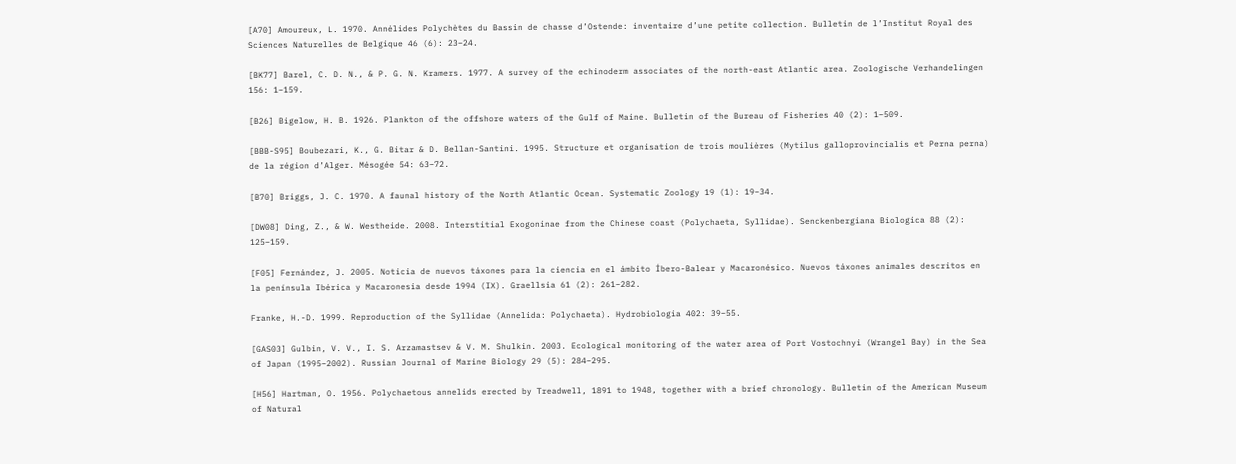[A70] Amoureux, L. 1970. Annélides Polychètes du Bassin de chasse d’Ostende: inventaire d’une petite collection. Bulletin de l’Institut Royal des Sciences Naturelles de Belgique 46 (6): 23–24.

[BK77] Barel, C. D. N., & P. G. N. Kramers. 1977. A survey of the echinoderm associates of the north-east Atlantic area. Zoologische Verhandelingen 156: 1–159.

[B26] Bigelow, H. B. 1926. Plankton of the offshore waters of the Gulf of Maine. Bulletin of the Bureau of Fisheries 40 (2): 1–509.

[BBB-S95] Boubezari, K., G. Bitar & D. Bellan-Santini. 1995. Structure et organisation de trois moulières (Mytilus galloprovincialis et Perna perna) de la région d’Alger. Mésogée 54: 63–72.

[B70] Briggs, J. C. 1970. A faunal history of the North Atlantic Ocean. Systematic Zoology 19 (1): 19–34.

[DW08] Ding, Z., & W. Westheide. 2008. Interstitial Exogoninae from the Chinese coast (Polychaeta, Syllidae). Senckenbergiana Biologica 88 (2): 125–159.

[F05] Fernández, J. 2005. Noticia de nuevos táxones para la ciencia en el ámbito Íbero-Balear y Macaronésico. Nuevos táxones animales descritos en la península Ibérica y Macaronesia desde 1994 (IX). Graellsia 61 (2): 261–282.

Franke, H.-D. 1999. Reproduction of the Syllidae (Annelida: Polychaeta). Hydrobiologia 402: 39–55.

[GAS03] Gulbin, V. V., I. S. Arzamastsev & V. M. Shulkin. 2003. Ecological monitoring of the water area of Port Vostochnyi (Wrangel Bay) in the Sea of Japan (1995–2002). Russian Journal of Marine Biology 29 (5): 284–295.

[H56] Hartman, O. 1956. Polychaetous annelids erected by Treadwell, 1891 to 1948, together with a brief chronology. Bulletin of the American Museum of Natural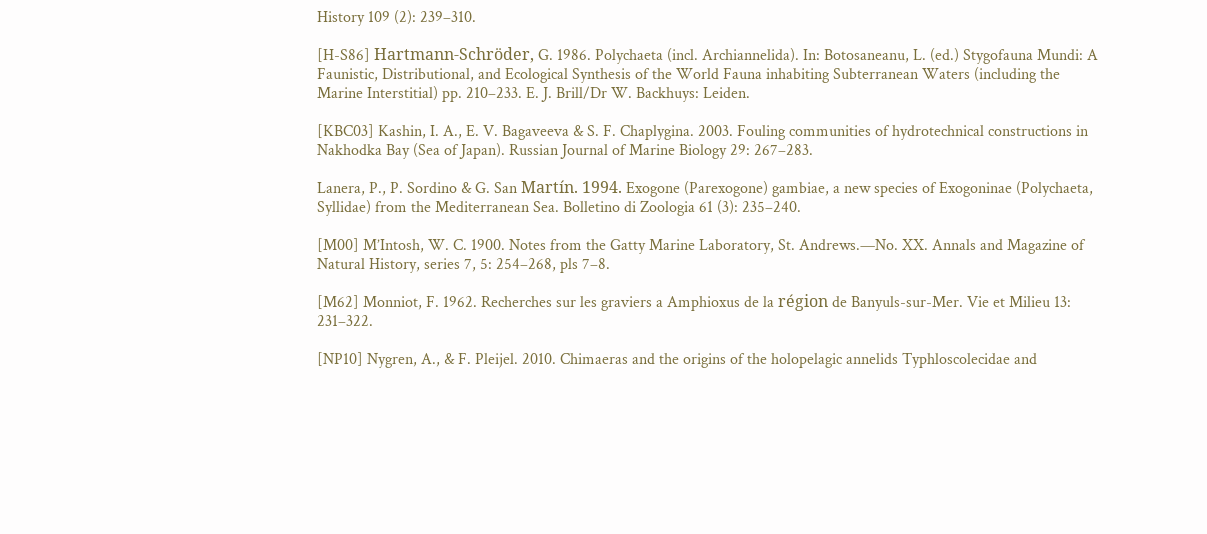History 109 (2): 239–310.

[H-S86] Hartmann-Schröder, G. 1986. Polychaeta (incl. Archiannelida). In: Botosaneanu, L. (ed.) Stygofauna Mundi: A Faunistic, Distributional, and Ecological Synthesis of the World Fauna inhabiting Subterranean Waters (including the Marine Interstitial) pp. 210–233. E. J. Brill/Dr W. Backhuys: Leiden.

[KBC03] Kashin, I. A., E. V. Bagaveeva & S. F. Chaplygina. 2003. Fouling communities of hydrotechnical constructions in Nakhodka Bay (Sea of Japan). Russian Journal of Marine Biology 29: 267–283.

Lanera, P., P. Sordino & G. San Martín. 1994. Exogone (Parexogone) gambiae, a new species of Exogoninae (Polychaeta, Syllidae) from the Mediterranean Sea. Bolletino di Zoologia 61 (3): 235–240.

[M00] M’Intosh, W. C. 1900. Notes from the Gatty Marine Laboratory, St. Andrews.—No. XX. Annals and Magazine of Natural History, series 7, 5: 254–268, pls 7–8.

[M62] Monniot, F. 1962. Recherches sur les graviers a Amphioxus de la région de Banyuls-sur-Mer. Vie et Milieu 13: 231–322.

[NP10] Nygren, A., & F. Pleijel. 2010. Chimaeras and the origins of the holopelagic annelids Typhloscolecidae and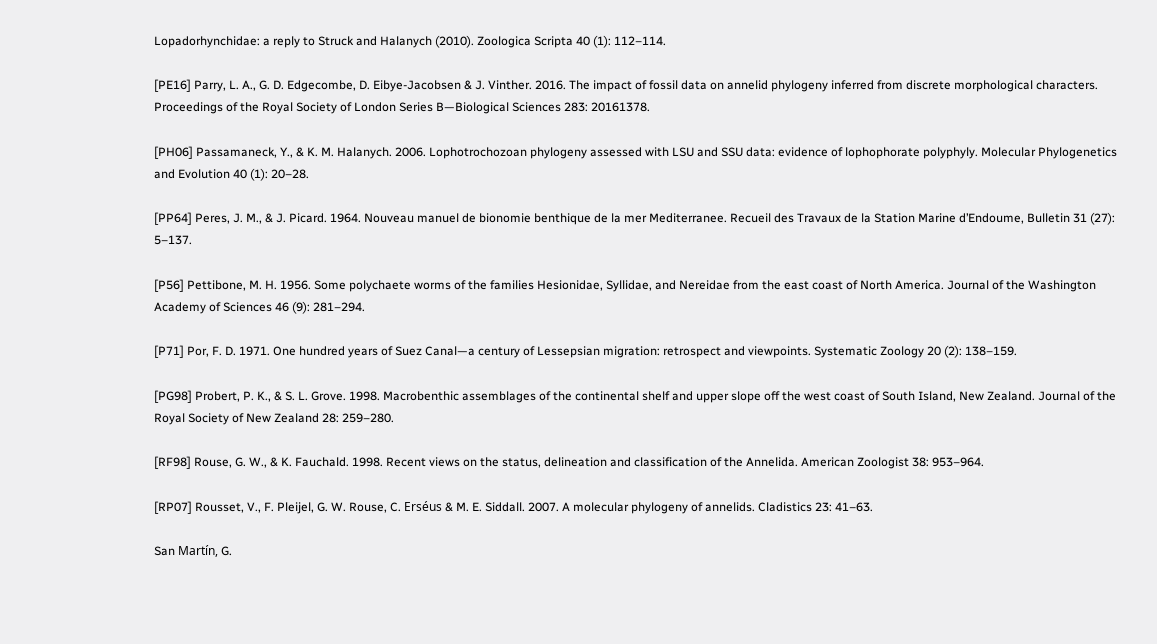Lopadorhynchidae: a reply to Struck and Halanych (2010). Zoologica Scripta 40 (1): 112–114.

[PE16] Parry, L. A., G. D. Edgecombe, D. Eibye-Jacobsen & J. Vinther. 2016. The impact of fossil data on annelid phylogeny inferred from discrete morphological characters. Proceedings of the Royal Society of London Series B—Biological Sciences 283: 20161378.

[PH06] Passamaneck, Y., & K. M. Halanych. 2006. Lophotrochozoan phylogeny assessed with LSU and SSU data: evidence of lophophorate polyphyly. Molecular Phylogenetics and Evolution 40 (1): 20–28.

[PP64] Peres, J. M., & J. Picard. 1964. Nouveau manuel de bionomie benthique de la mer Mediterranee. Recueil des Travaux de la Station Marine d’Endoume, Bulletin 31 (27): 5–137.

[P56] Pettibone, M. H. 1956. Some polychaete worms of the families Hesionidae, Syllidae, and Nereidae from the east coast of North America. Journal of the Washington Academy of Sciences 46 (9): 281–294.

[P71] Por, F. D. 1971. One hundred years of Suez Canal—a century of Lessepsian migration: retrospect and viewpoints. Systematic Zoology 20 (2): 138–159.

[PG98] Probert, P. K., & S. L. Grove. 1998. Macrobenthic assemblages of the continental shelf and upper slope off the west coast of South Island, New Zealand. Journal of the Royal Society of New Zealand 28: 259–280.

[RF98] Rouse, G. W., & K. Fauchald. 1998. Recent views on the status, delineation and classification of the Annelida. American Zoologist 38: 953–964.

[RP07] Rousset, V., F. Pleijel, G. W. Rouse, C. Erséus & M. E. Siddall. 2007. A molecular phylogeny of annelids. Cladistics 23: 41–63.

San Martín, G.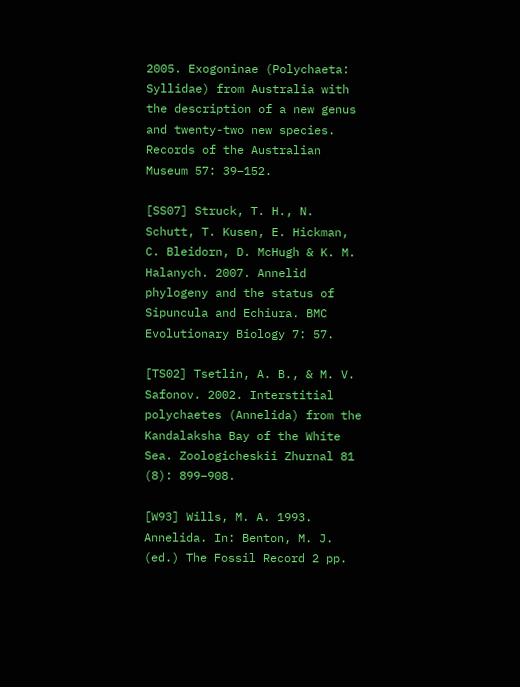2005. Exogoninae (Polychaeta: Syllidae) from Australia with the description of a new genus and twenty-two new species. Records of the Australian Museum 57: 39–152.

[SS07] Struck, T. H., N. Schutt, T. Kusen, E. Hickman, C. Bleidorn, D. McHugh & K. M. Halanych. 2007. Annelid phylogeny and the status of Sipuncula and Echiura. BMC Evolutionary Biology 7: 57.

[TS02] Tsetlin, A. B., & M. V. Safonov. 2002. Interstitial polychaetes (Annelida) from the Kandalaksha Bay of the White Sea. Zoologicheskii Zhurnal 81 (8): 899–908.

[W93] Wills, M. A. 1993. Annelida. In: Benton, M. J. (ed.) The Fossil Record 2 pp.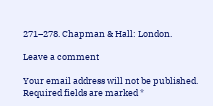271–278. Chapman & Hall: London.

Leave a comment

Your email address will not be published. Required fields are marked *